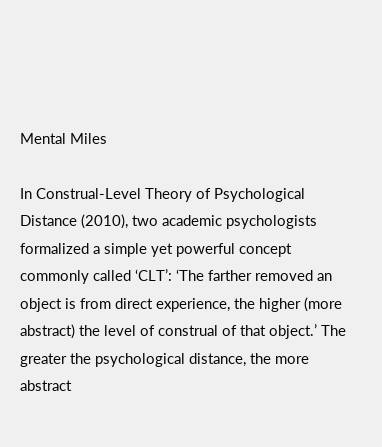Mental Miles

In Construal-Level Theory of Psychological Distance (2010), two academic psychologists formalized a simple yet powerful concept commonly called ‘CLT’: ‘The farther removed an object is from direct experience, the higher (more abstract) the level of construal of that object.’ The greater the psychological distance, the more abstract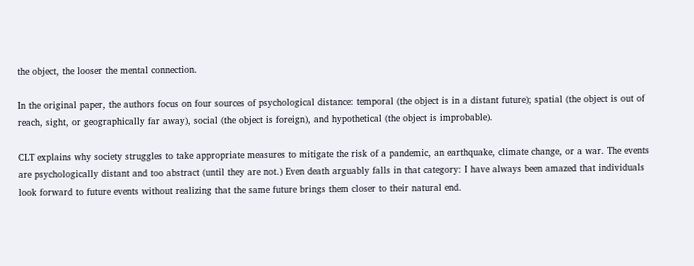the object, the looser the mental connection.

In the original paper, the authors focus on four sources of psychological distance: temporal (the object is in a distant future); spatial (the object is out of reach, sight, or geographically far away), social (the object is foreign), and hypothetical (the object is improbable).

CLT explains why society struggles to take appropriate measures to mitigate the risk of a pandemic, an earthquake, climate change, or a war. The events are psychologically distant and too abstract (until they are not.) Even death arguably falls in that category: I have always been amazed that individuals look forward to future events without realizing that the same future brings them closer to their natural end.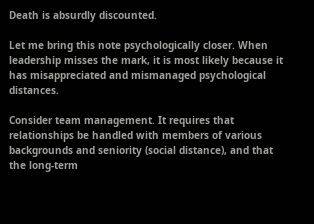Death is absurdly discounted.

Let me bring this note psychologically closer. When leadership misses the mark, it is most likely because it has misappreciated and mismanaged psychological distances.

Consider team management. It requires that relationships be handled with members of various backgrounds and seniority (social distance), and that the long-term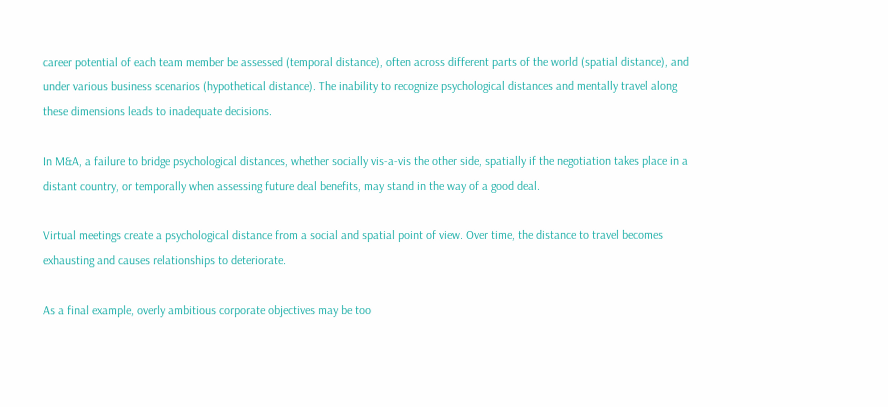career potential of each team member be assessed (temporal distance), often across different parts of the world (spatial distance), and under various business scenarios (hypothetical distance). The inability to recognize psychological distances and mentally travel along these dimensions leads to inadequate decisions.

In M&A, a failure to bridge psychological distances, whether socially vis-a-vis the other side, spatially if the negotiation takes place in a distant country, or temporally when assessing future deal benefits, may stand in the way of a good deal.

Virtual meetings create a psychological distance from a social and spatial point of view. Over time, the distance to travel becomes exhausting and causes relationships to deteriorate.

As a final example, overly ambitious corporate objectives may be too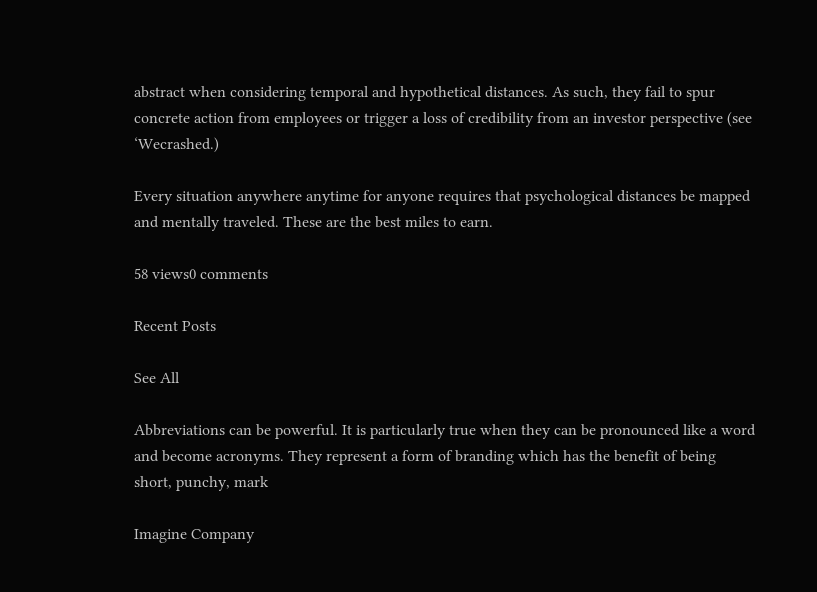abstract when considering temporal and hypothetical distances. As such, they fail to spur concrete action from employees or trigger a loss of credibility from an investor perspective (see ‘Wecrashed.)

Every situation anywhere anytime for anyone requires that psychological distances be mapped and mentally traveled. These are the best miles to earn.

58 views0 comments

Recent Posts

See All

Abbreviations can be powerful. It is particularly true when they can be pronounced like a word and become acronyms. They represent a form of branding which has the benefit of being short, punchy, mark

Imagine Company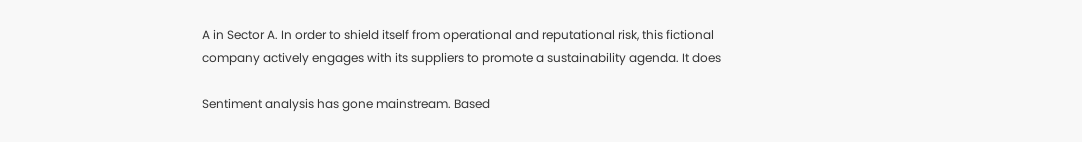A in Sector A. In order to shield itself from operational and reputational risk, this fictional company actively engages with its suppliers to promote a sustainability agenda. It does

Sentiment analysis has gone mainstream. Based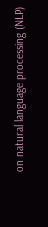on natural language processing (NLP)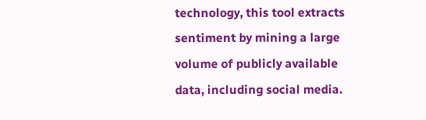technology, this tool extracts sentiment by mining a large volume of publicly available data, including social media.